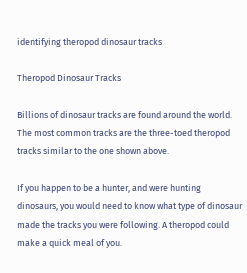identifying theropod dinosaur tracks

Theropod Dinosaur Tracks

Billions of dinosaur tracks are found around the world. The most common tracks are the three-toed theropod tracks similar to the one shown above.

If you happen to be a hunter, and were hunting dinosaurs, you would need to know what type of dinosaur made the tracks you were following. A theropod could make a quick meal of you.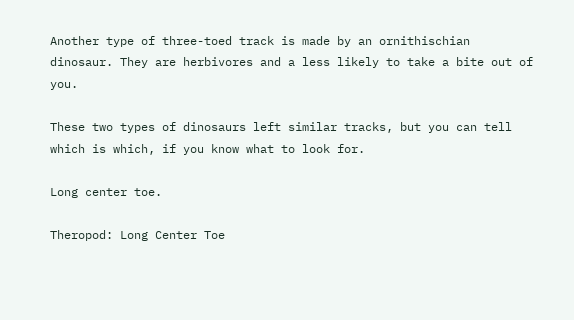Another type of three-toed track is made by an ornithischian dinosaur. They are herbivores and a less likely to take a bite out of you.

These two types of dinosaurs left similar tracks, but you can tell which is which, if you know what to look for.

Long center toe.

Theropod: Long Center Toe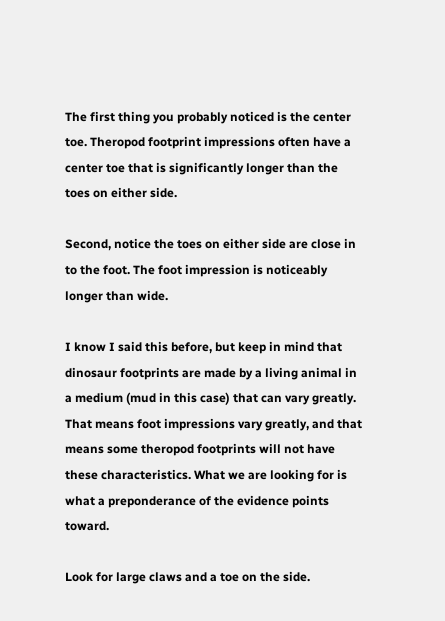The first thing you probably noticed is the center toe. Theropod footprint impressions often have a center toe that is significantly longer than the toes on either side.

Second, notice the toes on either side are close in to the foot. The foot impression is noticeably longer than wide.

I know I said this before, but keep in mind that dinosaur footprints are made by a living animal in a medium (mud in this case) that can vary greatly. That means foot impressions vary greatly, and that means some theropod footprints will not have these characteristics. What we are looking for is what a preponderance of the evidence points toward.

Look for large claws and a toe on the side.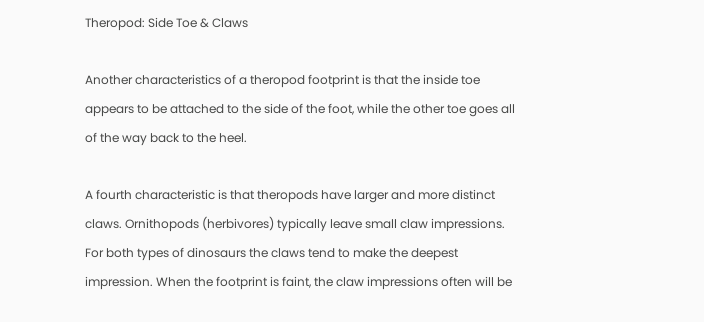Theropod: Side Toe & Claws

Another characteristics of a theropod footprint is that the inside toe appears to be attached to the side of the foot, while the other toe goes all of the way back to the heel.

A fourth characteristic is that theropods have larger and more distinct claws. Ornithopods (herbivores) typically leave small claw impressions. For both types of dinosaurs the claws tend to make the deepest impression. When the footprint is faint, the claw impressions often will be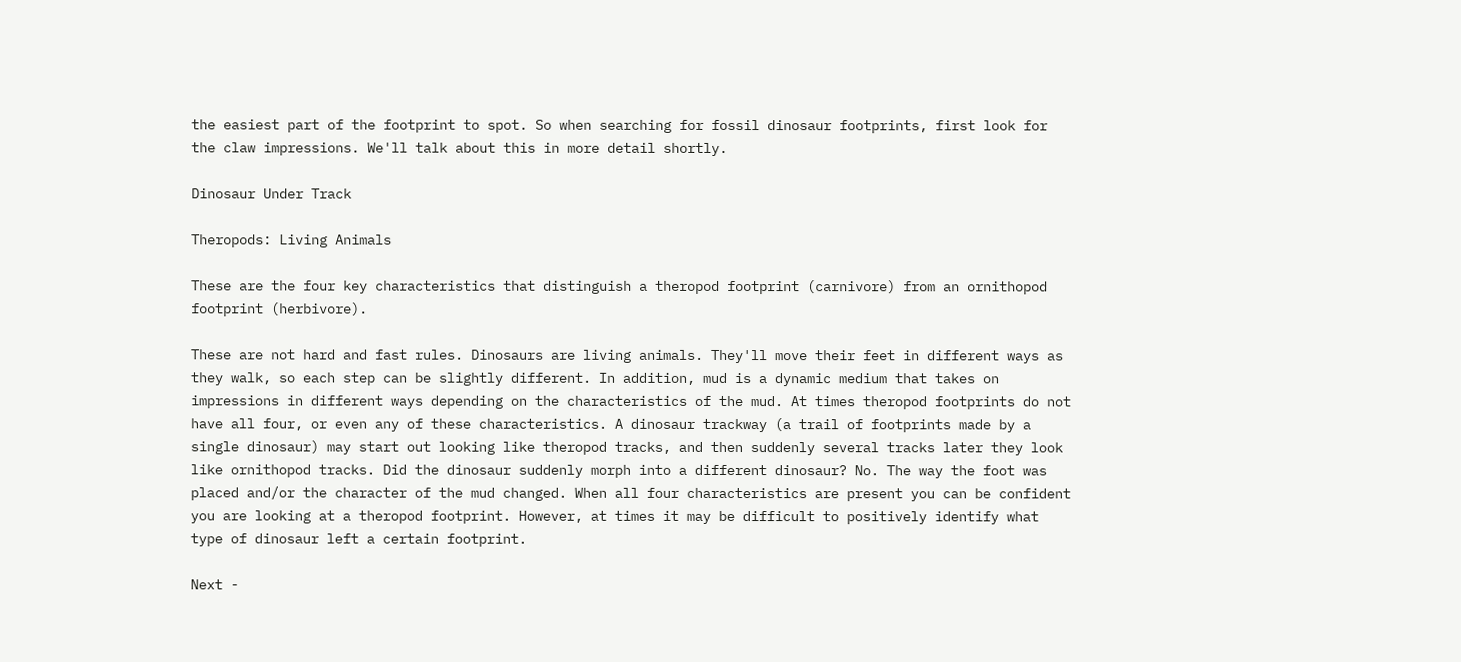the easiest part of the footprint to spot. So when searching for fossil dinosaur footprints, first look for the claw impressions. We'll talk about this in more detail shortly.

Dinosaur Under Track

Theropods: Living Animals

These are the four key characteristics that distinguish a theropod footprint (carnivore) from an ornithopod footprint (herbivore).

These are not hard and fast rules. Dinosaurs are living animals. They'll move their feet in different ways as they walk, so each step can be slightly different. In addition, mud is a dynamic medium that takes on impressions in different ways depending on the characteristics of the mud. At times theropod footprints do not have all four, or even any of these characteristics. A dinosaur trackway (a trail of footprints made by a single dinosaur) may start out looking like theropod tracks, and then suddenly several tracks later they look like ornithopod tracks. Did the dinosaur suddenly morph into a different dinosaur? No. The way the foot was placed and/or the character of the mud changed. When all four characteristics are present you can be confident you are looking at a theropod footprint. However, at times it may be difficult to positively identify what type of dinosaur left a certain footprint.

Next -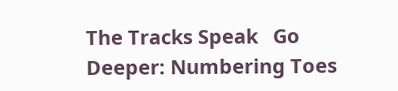The Tracks Speak   Go Deeper: Numbering Toes